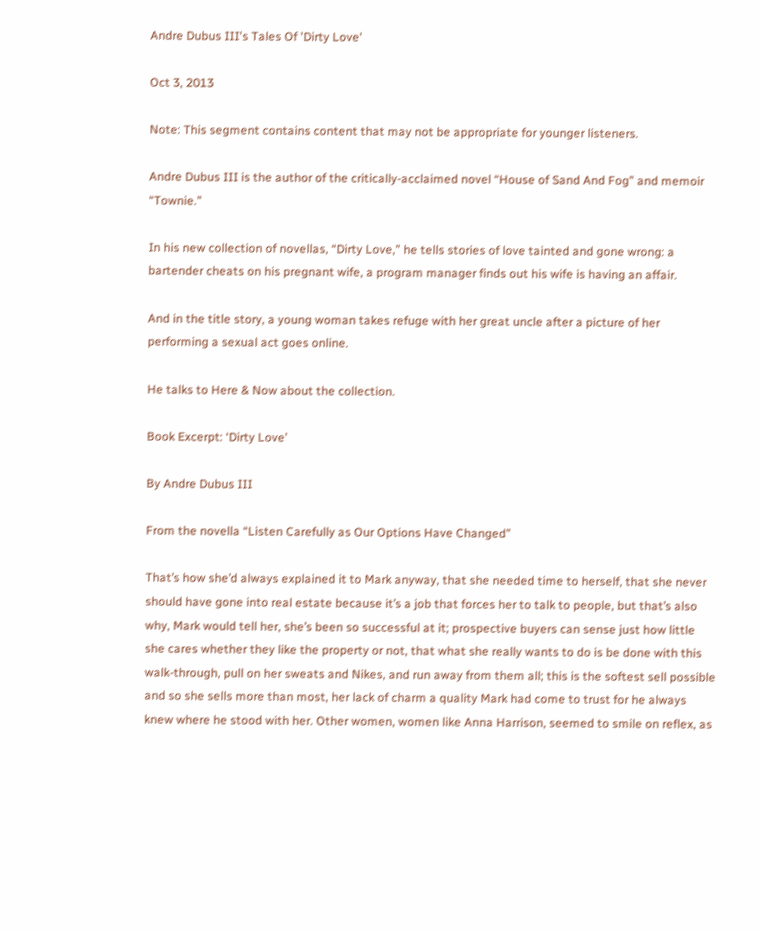Andre Dubus III's Tales Of 'Dirty Love'

Oct 3, 2013

Note: This segment contains content that may not be appropriate for younger listeners.

Andre Dubus III is the author of the critically-acclaimed novel “House of Sand And Fog” and memoir “Townie.”

In his new collection of novellas, “Dirty Love,” he tells stories of love tainted and gone wrong: a bartender cheats on his pregnant wife, a program manager finds out his wife is having an affair.

And in the title story, a young woman takes refuge with her great uncle after a picture of her performing a sexual act goes online.

He talks to Here & Now about the collection.

Book Excerpt: ‘Dirty Love’

By Andre Dubus III

From the novella “Listen Carefully as Our Options Have Changed”

That’s how she’d always explained it to Mark anyway, that she needed time to herself, that she never should have gone into real estate because it’s a job that forces her to talk to people, but that’s also why, Mark would tell her, she’s been so successful at it; prospective buyers can sense just how little she cares whether they like the property or not, that what she really wants to do is be done with this walk-through, pull on her sweats and Nikes, and run away from them all; this is the softest sell possible and so she sells more than most, her lack of charm a quality Mark had come to trust for he always knew where he stood with her. Other women, women like Anna Harrison, seemed to smile on reflex, as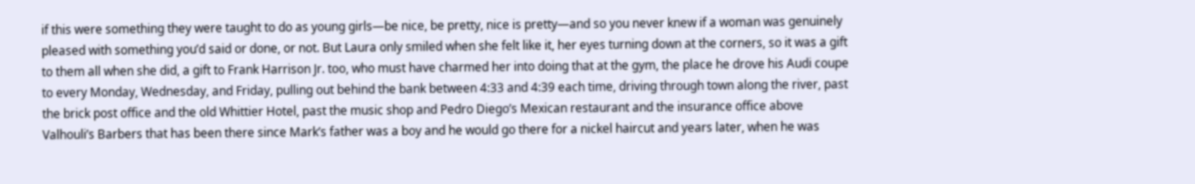if this were something they were taught to do as young girls—be nice, be pretty, nice is pretty—and so you never knew if a woman was genuinely pleased with something you’d said or done, or not. But Laura only smiled when she felt like it, her eyes turning down at the corners, so it was a gift to them all when she did, a gift to Frank Harrison Jr. too, who must have charmed her into doing that at the gym, the place he drove his Audi coupe to every Monday, Wednesday, and Friday, pulling out behind the bank between 4:33 and 4:39 each time, driving through town along the river, past the brick post office and the old Whittier Hotel, past the music shop and Pedro Diego’s Mexican restaurant and the insurance office above Valhouli’s Barbers that has been there since Mark’s father was a boy and he would go there for a nickel haircut and years later, when he was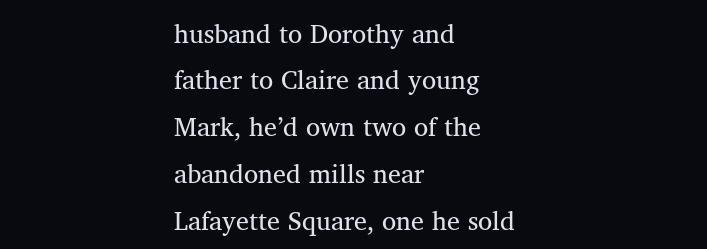husband to Dorothy and father to Claire and young Mark, he’d own two of the abandoned mills near Lafayette Square, one he sold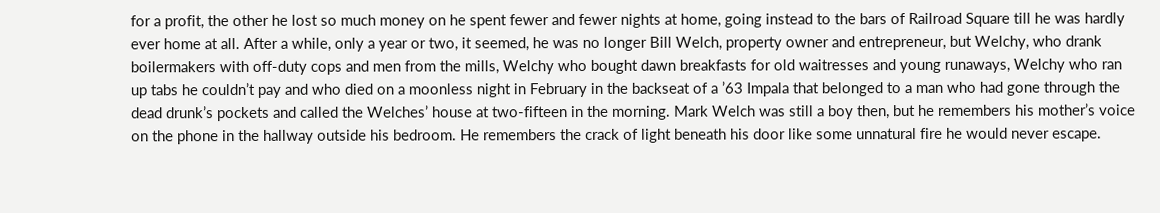for a profit, the other he lost so much money on he spent fewer and fewer nights at home, going instead to the bars of Railroad Square till he was hardly ever home at all. After a while, only a year or two, it seemed, he was no longer Bill Welch, property owner and entrepreneur, but Welchy, who drank boilermakers with off-duty cops and men from the mills, Welchy who bought dawn breakfasts for old waitresses and young runaways, Welchy who ran up tabs he couldn’t pay and who died on a moonless night in February in the backseat of a ’63 Impala that belonged to a man who had gone through the dead drunk’s pockets and called the Welches’ house at two-fifteen in the morning. Mark Welch was still a boy then, but he remembers his mother’s voice on the phone in the hallway outside his bedroom. He remembers the crack of light beneath his door like some unnatural fire he would never escape.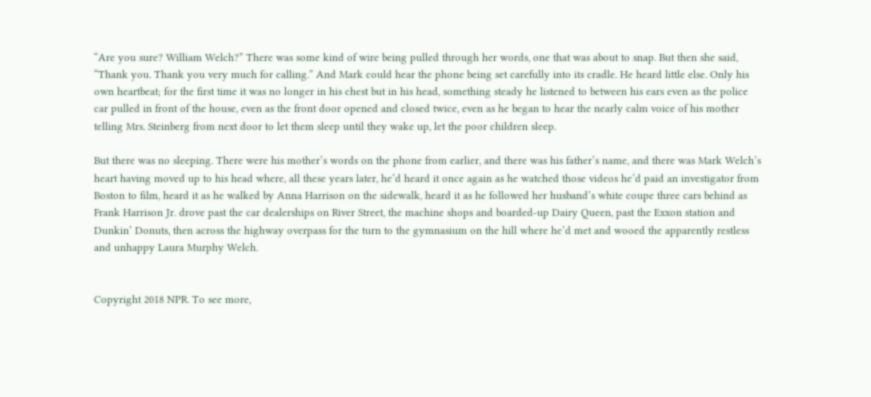“Are you sure? William Welch?” There was some kind of wire being pulled through her words, one that was about to snap. But then she said, “Thank you. Thank you very much for calling.” And Mark could hear the phone being set carefully into its cradle. He heard little else. Only his own heartbeat; for the first time it was no longer in his chest but in his head, something steady he listened to between his ears even as the police car pulled in front of the house, even as the front door opened and closed twice, even as he began to hear the nearly calm voice of his mother telling Mrs. Steinberg from next door to let them sleep until they wake up, let the poor children sleep.

But there was no sleeping. There were his mother’s words on the phone from earlier, and there was his father’s name, and there was Mark Welch’s heart having moved up to his head where, all these years later, he’d heard it once again as he watched those videos he’d paid an investigator from Boston to film, heard it as he walked by Anna Harrison on the sidewalk, heard it as he followed her husband’s white coupe three cars behind as Frank Harrison Jr. drove past the car dealerships on River Street, the machine shops and boarded-up Dairy Queen, past the Exxon station and Dunkin’ Donuts, then across the highway overpass for the turn to the gymnasium on the hill where he’d met and wooed the apparently restless and unhappy Laura Murphy Welch.


Copyright 2018 NPR. To see more,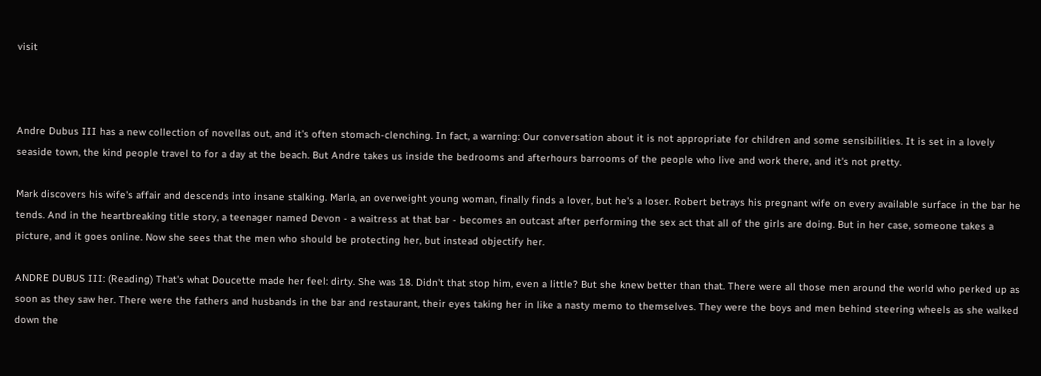visit



Andre Dubus III has a new collection of novellas out, and it's often stomach-clenching. In fact, a warning: Our conversation about it is not appropriate for children and some sensibilities. It is set in a lovely seaside town, the kind people travel to for a day at the beach. But Andre takes us inside the bedrooms and afterhours barrooms of the people who live and work there, and it's not pretty.

Mark discovers his wife's affair and descends into insane stalking. Marla, an overweight young woman, finally finds a lover, but he's a loser. Robert betrays his pregnant wife on every available surface in the bar he tends. And in the heartbreaking title story, a teenager named Devon - a waitress at that bar - becomes an outcast after performing the sex act that all of the girls are doing. But in her case, someone takes a picture, and it goes online. Now she sees that the men who should be protecting her, but instead objectify her.

ANDRE DUBUS III: (Reading) That's what Doucette made her feel: dirty. She was 18. Didn't that stop him, even a little? But she knew better than that. There were all those men around the world who perked up as soon as they saw her. There were the fathers and husbands in the bar and restaurant, their eyes taking her in like a nasty memo to themselves. They were the boys and men behind steering wheels as she walked down the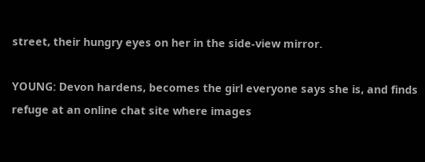street, their hungry eyes on her in the side-view mirror.

YOUNG: Devon hardens, becomes the girl everyone says she is, and finds refuge at an online chat site where images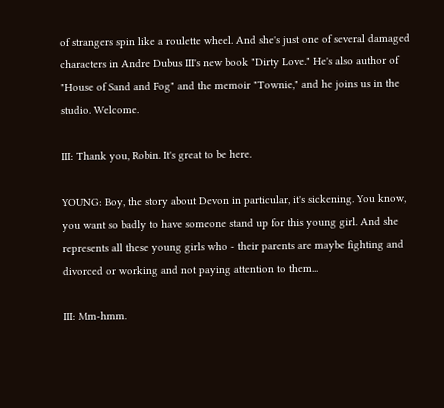of strangers spin like a roulette wheel. And she's just one of several damaged characters in Andre Dubus III's new book "Dirty Love." He's also author of "House of Sand and Fog" and the memoir "Townie," and he joins us in the studio. Welcome.

III: Thank you, Robin. It's great to be here.

YOUNG: Boy, the story about Devon in particular, it's sickening. You know, you want so badly to have someone stand up for this young girl. And she represents all these young girls who - their parents are maybe fighting and divorced or working and not paying attention to them...

III: Mm-hmm.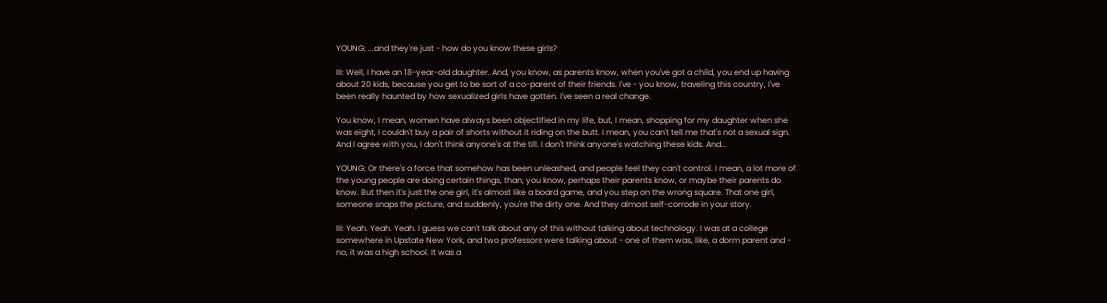YOUNG: ...and they're just - how do you know these girls?

III: Well, I have an 18-year-old daughter. And, you know, as parents know, when you've got a child, you end up having about 20 kids, because you get to be sort of a co-parent of their friends. I've - you know, traveling this country, I've been really haunted by how sexualized girls have gotten. I've seen a real change.

You know, I mean, women have always been objectified in my life, but, I mean, shopping for my daughter when she was eight, I couldn't buy a pair of shorts without it riding on the butt. I mean, you can't tell me that's not a sexual sign. And I agree with you, I don't think anyone's at the till. I don't think anyone's watching these kids. And...

YOUNG: Or there's a force that somehow has been unleashed, and people feel they can't control. I mean, a lot more of the young people are doing certain things, than, you know, perhaps their parents know, or maybe their parents do know. But then it's just the one girl, it's almost like a board game, and you step on the wrong square. That one girl, someone snaps the picture, and suddenly, you're the dirty one. And they almost self-corrode in your story.

III: Yeah. Yeah. Yeah. I guess we can't talk about any of this without talking about technology. I was at a college somewhere in Upstate New York, and two professors were talking about - one of them was, like, a dorm parent and - no, it was a high school. It was a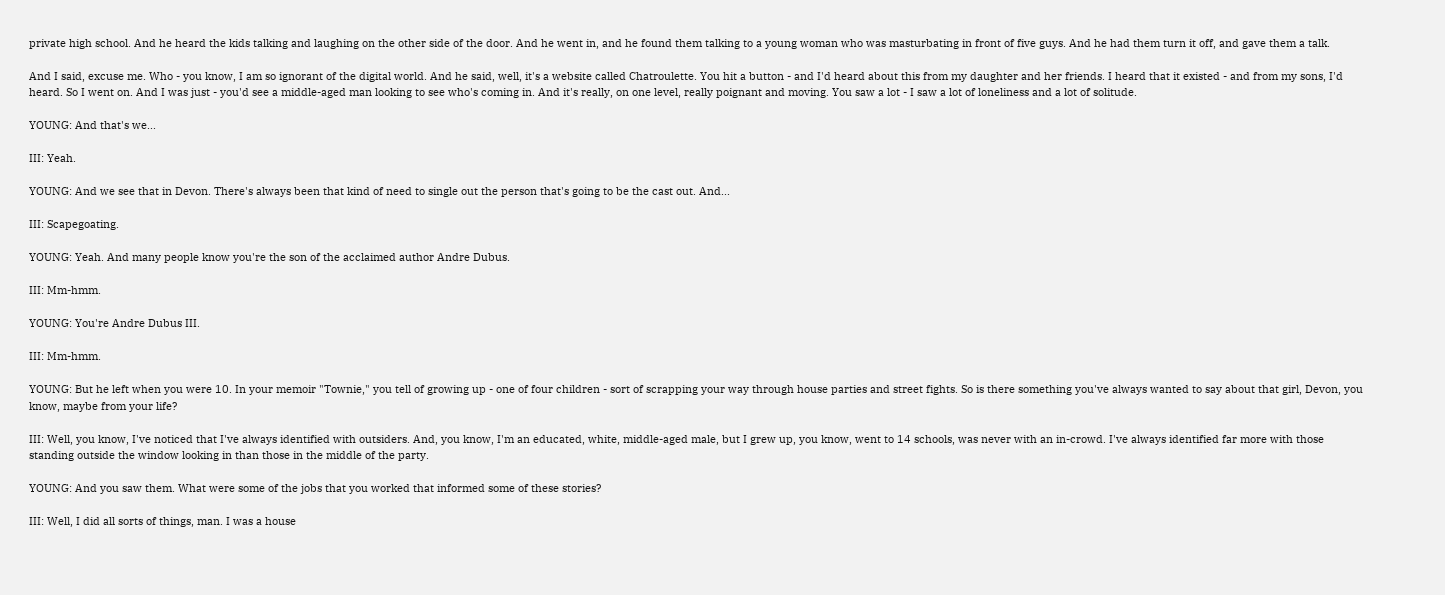private high school. And he heard the kids talking and laughing on the other side of the door. And he went in, and he found them talking to a young woman who was masturbating in front of five guys. And he had them turn it off, and gave them a talk.

And I said, excuse me. Who - you know, I am so ignorant of the digital world. And he said, well, it's a website called Chatroulette. You hit a button - and I'd heard about this from my daughter and her friends. I heard that it existed - and from my sons, I'd heard. So I went on. And I was just - you'd see a middle-aged man looking to see who's coming in. And it's really, on one level, really poignant and moving. You saw a lot - I saw a lot of loneliness and a lot of solitude.

YOUNG: And that's we...

III: Yeah.

YOUNG: And we see that in Devon. There's always been that kind of need to single out the person that's going to be the cast out. And...

III: Scapegoating.

YOUNG: Yeah. And many people know you're the son of the acclaimed author Andre Dubus.

III: Mm-hmm.

YOUNG: You're Andre Dubus III.

III: Mm-hmm.

YOUNG: But he left when you were 10. In your memoir "Townie," you tell of growing up - one of four children - sort of scrapping your way through house parties and street fights. So is there something you've always wanted to say about that girl, Devon, you know, maybe from your life?

III: Well, you know, I've noticed that I've always identified with outsiders. And, you know, I'm an educated, white, middle-aged male, but I grew up, you know, went to 14 schools, was never with an in-crowd. I've always identified far more with those standing outside the window looking in than those in the middle of the party.

YOUNG: And you saw them. What were some of the jobs that you worked that informed some of these stories?

III: Well, I did all sorts of things, man. I was a house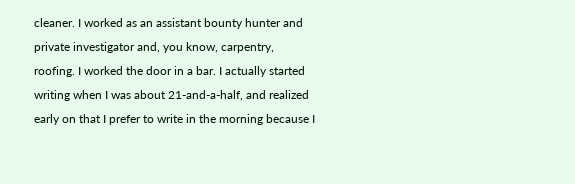cleaner. I worked as an assistant bounty hunter and private investigator and, you know, carpentry, roofing. I worked the door in a bar. I actually started writing when I was about 21-and-a-half, and realized early on that I prefer to write in the morning because I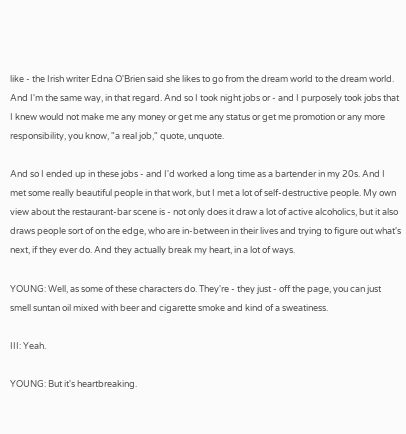like - the Irish writer Edna O'Brien said she likes to go from the dream world to the dream world. And I'm the same way, in that regard. And so I took night jobs or - and I purposely took jobs that I knew would not make me any money or get me any status or get me promotion or any more responsibility, you know, "a real job," quote, unquote.

And so I ended up in these jobs - and I'd worked a long time as a bartender in my 20s. And I met some really beautiful people in that work, but I met a lot of self-destructive people. My own view about the restaurant-bar scene is - not only does it draw a lot of active alcoholics, but it also draws people sort of on the edge, who are in-between in their lives and trying to figure out what's next, if they ever do. And they actually break my heart, in a lot of ways.

YOUNG: Well, as some of these characters do. They're - they just - off the page, you can just smell suntan oil mixed with beer and cigarette smoke and kind of a sweatiness.

III: Yeah.

YOUNG: But it's heartbreaking.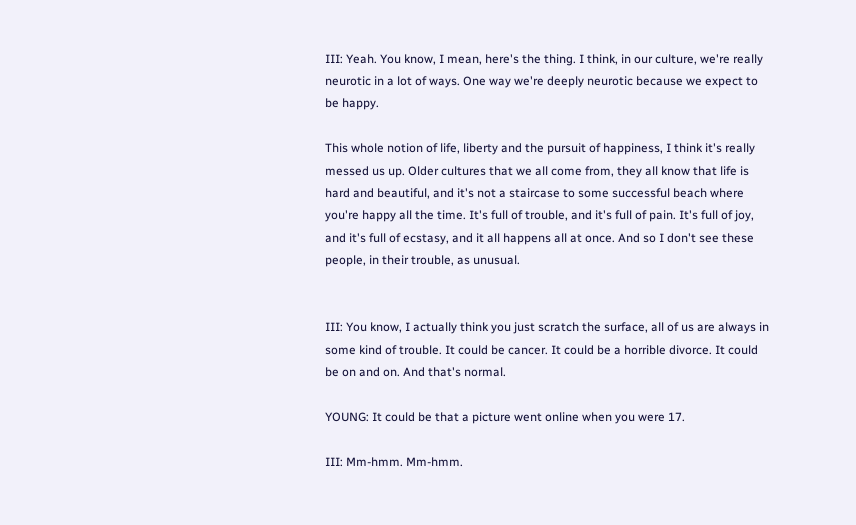III: Yeah. You know, I mean, here's the thing. I think, in our culture, we're really neurotic in a lot of ways. One way we're deeply neurotic because we expect to be happy.

This whole notion of life, liberty and the pursuit of happiness, I think it's really messed us up. Older cultures that we all come from, they all know that life is hard and beautiful, and it's not a staircase to some successful beach where you're happy all the time. It's full of trouble, and it's full of pain. It's full of joy, and it's full of ecstasy, and it all happens all at once. And so I don't see these people, in their trouble, as unusual.


III: You know, I actually think you just scratch the surface, all of us are always in some kind of trouble. It could be cancer. It could be a horrible divorce. It could be on and on. And that's normal.

YOUNG: It could be that a picture went online when you were 17.

III: Mm-hmm. Mm-hmm.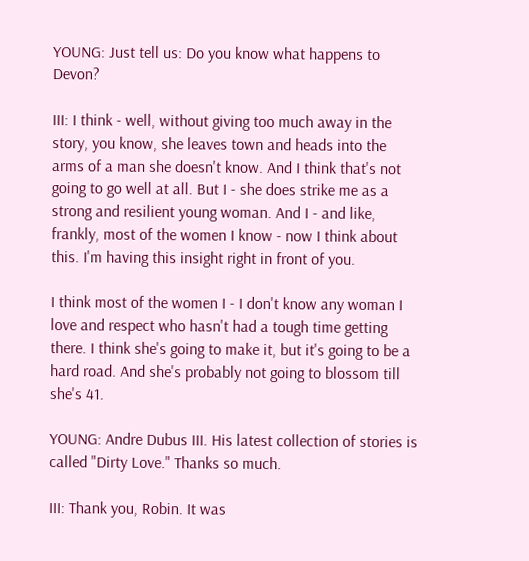YOUNG: Just tell us: Do you know what happens to Devon?

III: I think - well, without giving too much away in the story, you know, she leaves town and heads into the arms of a man she doesn't know. And I think that's not going to go well at all. But I - she does strike me as a strong and resilient young woman. And I - and like, frankly, most of the women I know - now I think about this. I'm having this insight right in front of you.

I think most of the women I - I don't know any woman I love and respect who hasn't had a tough time getting there. I think she's going to make it, but it's going to be a hard road. And she's probably not going to blossom till she's 41.

YOUNG: Andre Dubus III. His latest collection of stories is called "Dirty Love." Thanks so much.

III: Thank you, Robin. It was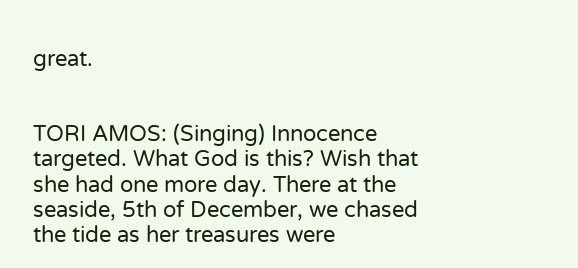great.


TORI AMOS: (Singing) Innocence targeted. What God is this? Wish that she had one more day. There at the seaside, 5th of December, we chased the tide as her treasures were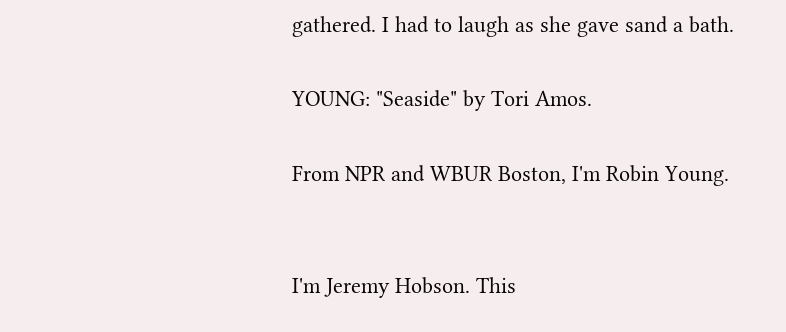gathered. I had to laugh as she gave sand a bath.

YOUNG: "Seaside" by Tori Amos.

From NPR and WBUR Boston, I'm Robin Young.


I'm Jeremy Hobson. This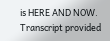is HERE AND NOW. Transcript provided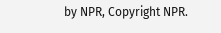by NPR, Copyright NPR.